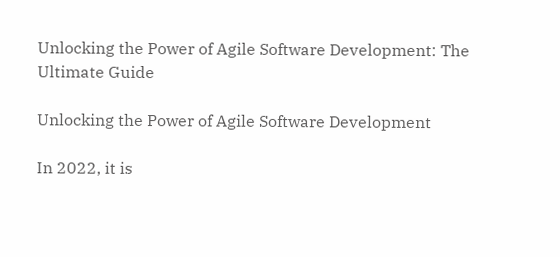Unlocking the Power of Agile Software Development: The Ultimate Guide

Unlocking the Power of Agile Software Development

In 2022, it is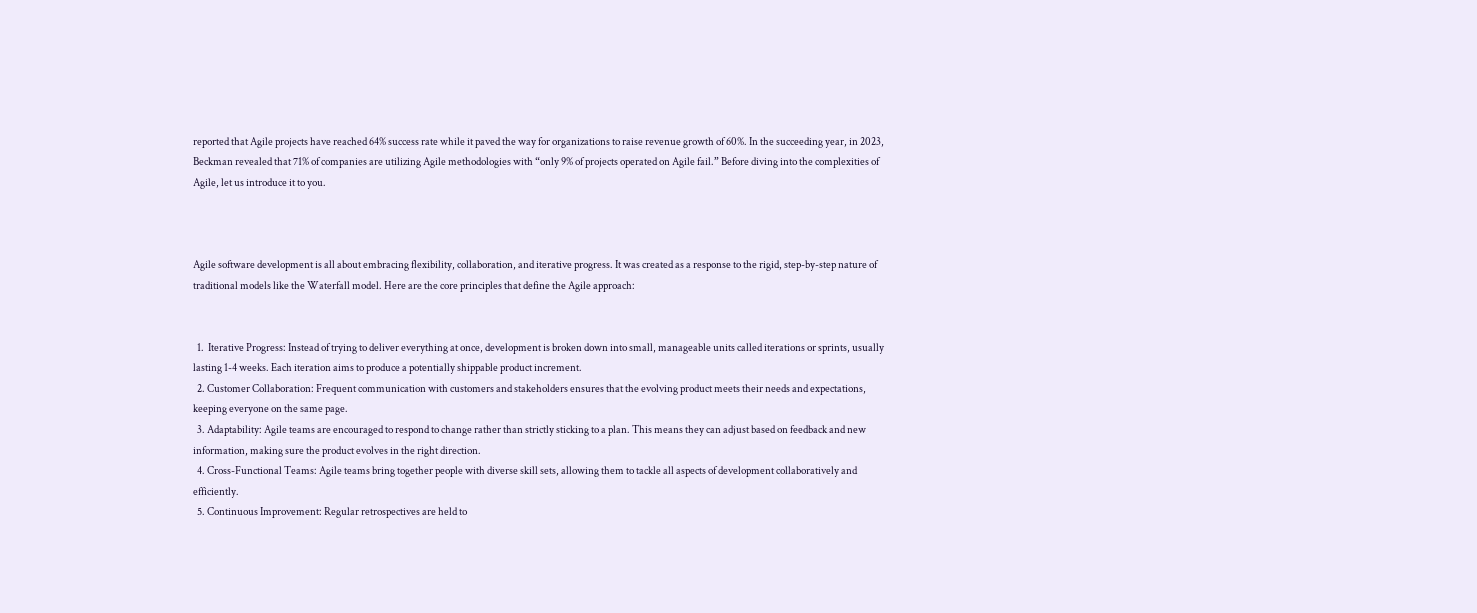reported that Agile projects have reached 64% success rate while it paved the way for organizations to raise revenue growth of 60%. In the succeeding year, in 2023, Beckman revealed that 71% of companies are utilizing Agile methodologies with “only 9% of projects operated on Agile fail.” Before diving into the complexities of Agile, let us introduce it to you.



Agile software development is all about embracing flexibility, collaboration, and iterative progress. It was created as a response to the rigid, step-by-step nature of traditional models like the Waterfall model. Here are the core principles that define the Agile approach:


  1.  Iterative Progress: Instead of trying to deliver everything at once, development is broken down into small, manageable units called iterations or sprints, usually lasting 1-4 weeks. Each iteration aims to produce a potentially shippable product increment.
  2. Customer Collaboration: Frequent communication with customers and stakeholders ensures that the evolving product meets their needs and expectations, keeping everyone on the same page.
  3. Adaptability: Agile teams are encouraged to respond to change rather than strictly sticking to a plan. This means they can adjust based on feedback and new information, making sure the product evolves in the right direction.
  4. Cross-Functional Teams: Agile teams bring together people with diverse skill sets, allowing them to tackle all aspects of development collaboratively and efficiently.
  5. Continuous Improvement: Regular retrospectives are held to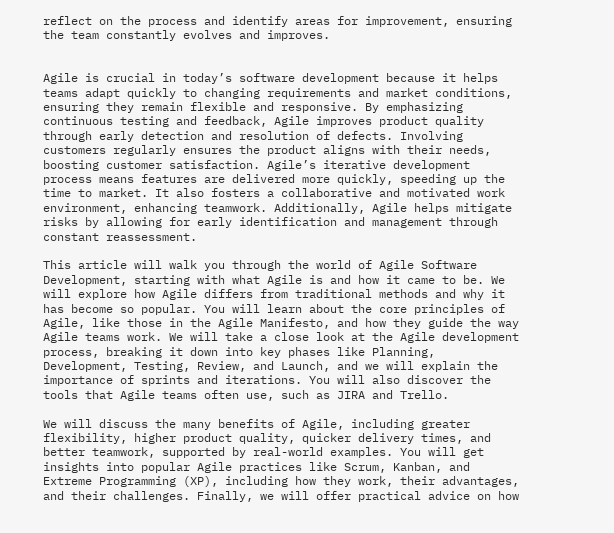reflect on the process and identify areas for improvement, ensuring the team constantly evolves and improves.


Agile is crucial in today’s software development because it helps teams adapt quickly to changing requirements and market conditions, ensuring they remain flexible and responsive. By emphasizing continuous testing and feedback, Agile improves product quality through early detection and resolution of defects. Involving customers regularly ensures the product aligns with their needs, boosting customer satisfaction. Agile’s iterative development process means features are delivered more quickly, speeding up the time to market. It also fosters a collaborative and motivated work environment, enhancing teamwork. Additionally, Agile helps mitigate risks by allowing for early identification and management through constant reassessment.

This article will walk you through the world of Agile Software Development, starting with what Agile is and how it came to be. We will explore how Agile differs from traditional methods and why it has become so popular. You will learn about the core principles of Agile, like those in the Agile Manifesto, and how they guide the way Agile teams work. We will take a close look at the Agile development process, breaking it down into key phases like Planning, Development, Testing, Review, and Launch, and we will explain the importance of sprints and iterations. You will also discover the tools that Agile teams often use, such as JIRA and Trello.

We will discuss the many benefits of Agile, including greater flexibility, higher product quality, quicker delivery times, and better teamwork, supported by real-world examples. You will get insights into popular Agile practices like Scrum, Kanban, and Extreme Programming (XP), including how they work, their advantages, and their challenges. Finally, we will offer practical advice on how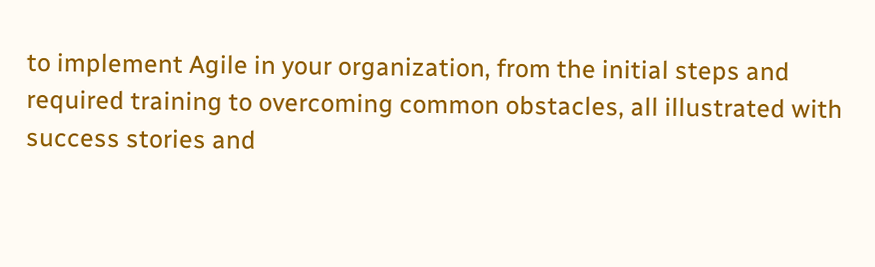to implement Agile in your organization, from the initial steps and required training to overcoming common obstacles, all illustrated with success stories and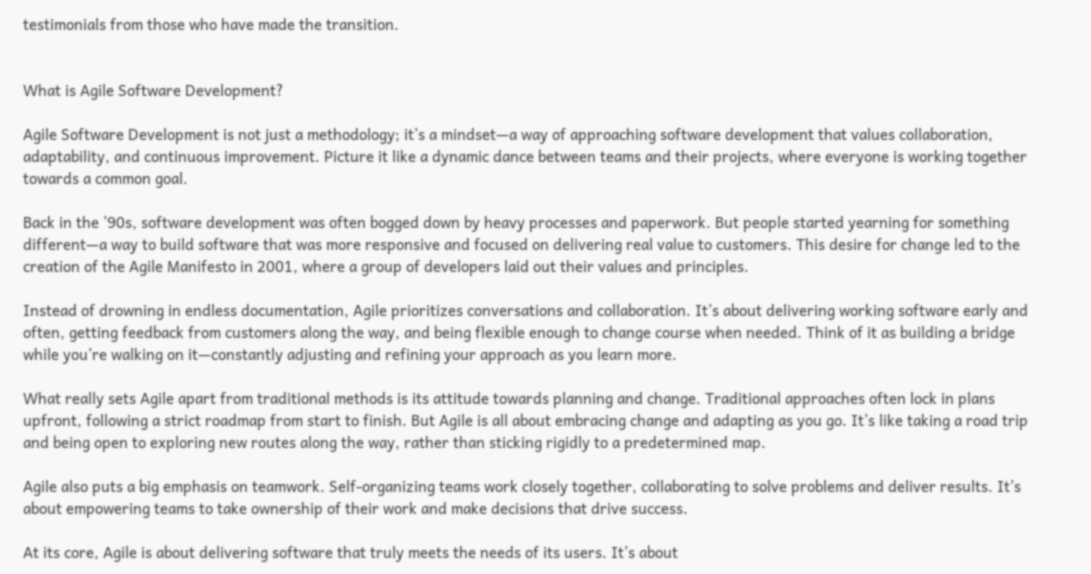testimonials from those who have made the transition.


What is Agile Software Development?

Agile Software Development is not just a methodology; it’s a mindset—a way of approaching software development that values collaboration, adaptability, and continuous improvement. Picture it like a dynamic dance between teams and their projects, where everyone is working together towards a common goal.

Back in the ’90s, software development was often bogged down by heavy processes and paperwork. But people started yearning for something different—a way to build software that was more responsive and focused on delivering real value to customers. This desire for change led to the creation of the Agile Manifesto in 2001, where a group of developers laid out their values and principles.

Instead of drowning in endless documentation, Agile prioritizes conversations and collaboration. It’s about delivering working software early and often, getting feedback from customers along the way, and being flexible enough to change course when needed. Think of it as building a bridge while you’re walking on it—constantly adjusting and refining your approach as you learn more.

What really sets Agile apart from traditional methods is its attitude towards planning and change. Traditional approaches often lock in plans upfront, following a strict roadmap from start to finish. But Agile is all about embracing change and adapting as you go. It’s like taking a road trip and being open to exploring new routes along the way, rather than sticking rigidly to a predetermined map.

Agile also puts a big emphasis on teamwork. Self-organizing teams work closely together, collaborating to solve problems and deliver results. It’s about empowering teams to take ownership of their work and make decisions that drive success.

At its core, Agile is about delivering software that truly meets the needs of its users. It’s about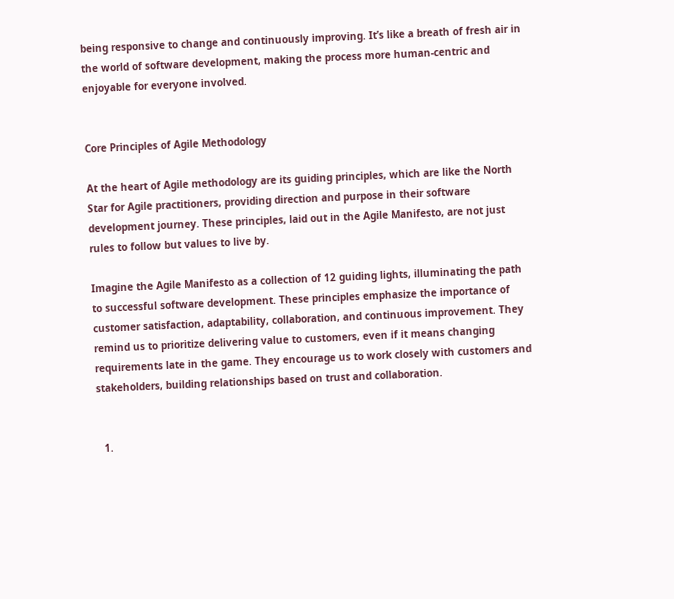being responsive to change and continuously improving. It’s like a breath of fresh air in the world of software development, making the process more human-centric and enjoyable for everyone involved.


Core Principles of Agile Methodology

At the heart of Agile methodology are its guiding principles, which are like the North Star for Agile practitioners, providing direction and purpose in their software development journey. These principles, laid out in the Agile Manifesto, are not just rules to follow but values to live by.

Imagine the Agile Manifesto as a collection of 12 guiding lights, illuminating the path to successful software development. These principles emphasize the importance of customer satisfaction, adaptability, collaboration, and continuous improvement. They remind us to prioritize delivering value to customers, even if it means changing requirements late in the game. They encourage us to work closely with customers and stakeholders, building relationships based on trust and collaboration.


  1.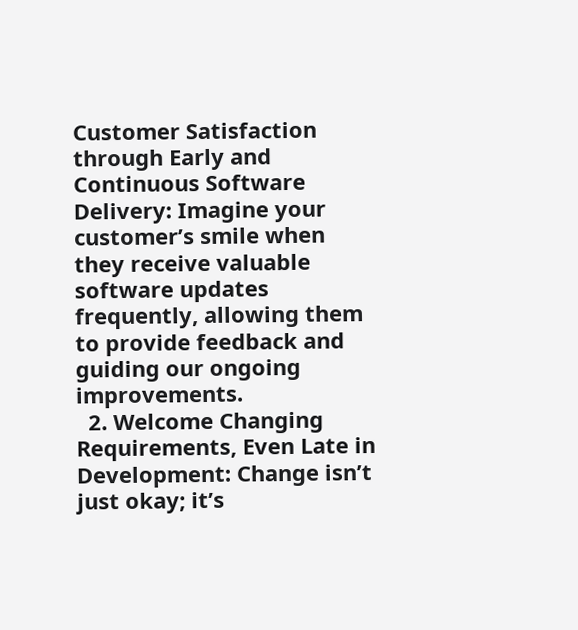Customer Satisfaction through Early and Continuous Software Delivery: Imagine your customer’s smile when they receive valuable software updates frequently, allowing them to provide feedback and guiding our ongoing improvements.
  2. Welcome Changing Requirements, Even Late in Development: Change isn’t just okay; it’s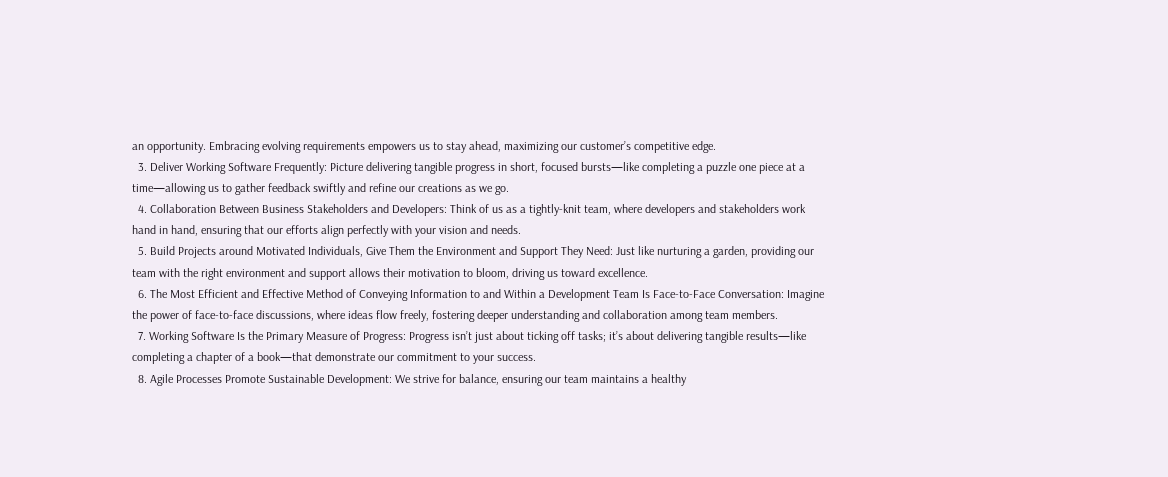an opportunity. Embracing evolving requirements empowers us to stay ahead, maximizing our customer’s competitive edge.
  3. Deliver Working Software Frequently: Picture delivering tangible progress in short, focused bursts—like completing a puzzle one piece at a time—allowing us to gather feedback swiftly and refine our creations as we go.
  4. Collaboration Between Business Stakeholders and Developers: Think of us as a tightly-knit team, where developers and stakeholders work hand in hand, ensuring that our efforts align perfectly with your vision and needs.
  5. Build Projects around Motivated Individuals, Give Them the Environment and Support They Need: Just like nurturing a garden, providing our team with the right environment and support allows their motivation to bloom, driving us toward excellence.
  6. The Most Efficient and Effective Method of Conveying Information to and Within a Development Team Is Face-to-Face Conversation: Imagine the power of face-to-face discussions, where ideas flow freely, fostering deeper understanding and collaboration among team members.
  7. Working Software Is the Primary Measure of Progress: Progress isn’t just about ticking off tasks; it’s about delivering tangible results—like completing a chapter of a book—that demonstrate our commitment to your success.
  8. Agile Processes Promote Sustainable Development: We strive for balance, ensuring our team maintains a healthy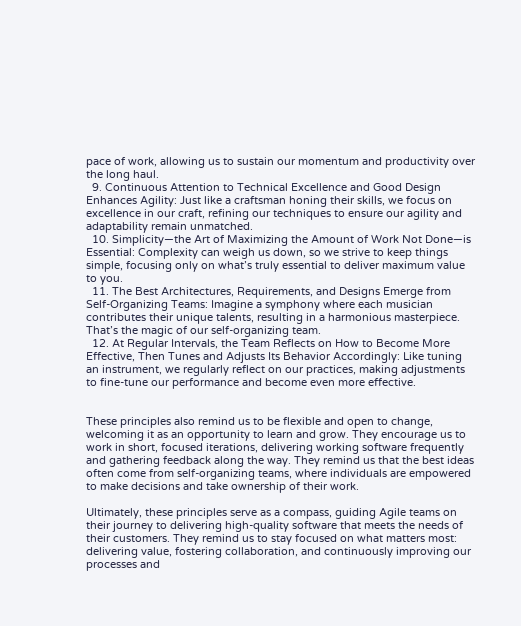pace of work, allowing us to sustain our momentum and productivity over the long haul.
  9. Continuous Attention to Technical Excellence and Good Design Enhances Agility: Just like a craftsman honing their skills, we focus on excellence in our craft, refining our techniques to ensure our agility and adaptability remain unmatched.
  10. Simplicity—the Art of Maximizing the Amount of Work Not Done—is Essential: Complexity can weigh us down, so we strive to keep things simple, focusing only on what’s truly essential to deliver maximum value to you.
  11. The Best Architectures, Requirements, and Designs Emerge from Self-Organizing Teams: Imagine a symphony where each musician contributes their unique talents, resulting in a harmonious masterpiece. That’s the magic of our self-organizing team.
  12. At Regular Intervals, the Team Reflects on How to Become More Effective, Then Tunes and Adjusts Its Behavior Accordingly: Like tuning an instrument, we regularly reflect on our practices, making adjustments to fine-tune our performance and become even more effective.


These principles also remind us to be flexible and open to change, welcoming it as an opportunity to learn and grow. They encourage us to work in short, focused iterations, delivering working software frequently and gathering feedback along the way. They remind us that the best ideas often come from self-organizing teams, where individuals are empowered to make decisions and take ownership of their work.

Ultimately, these principles serve as a compass, guiding Agile teams on their journey to delivering high-quality software that meets the needs of their customers. They remind us to stay focused on what matters most: delivering value, fostering collaboration, and continuously improving our processes and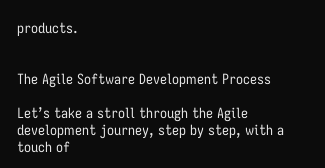products.


The Agile Software Development Process

Let’s take a stroll through the Agile development journey, step by step, with a touch of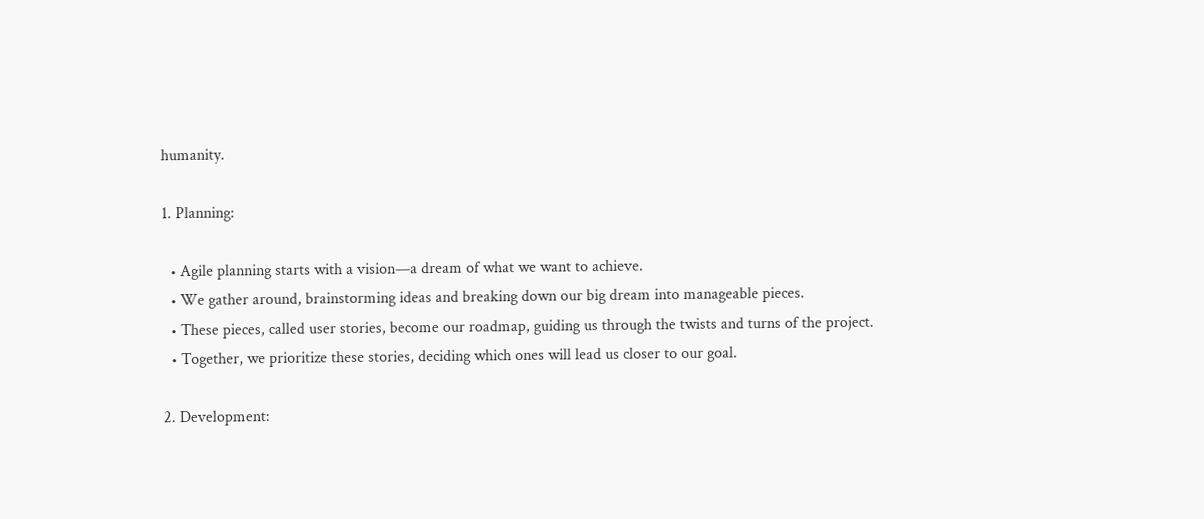humanity.

1. Planning:

  • Agile planning starts with a vision—a dream of what we want to achieve.
  • We gather around, brainstorming ideas and breaking down our big dream into manageable pieces.
  • These pieces, called user stories, become our roadmap, guiding us through the twists and turns of the project.
  • Together, we prioritize these stories, deciding which ones will lead us closer to our goal.

2. Development: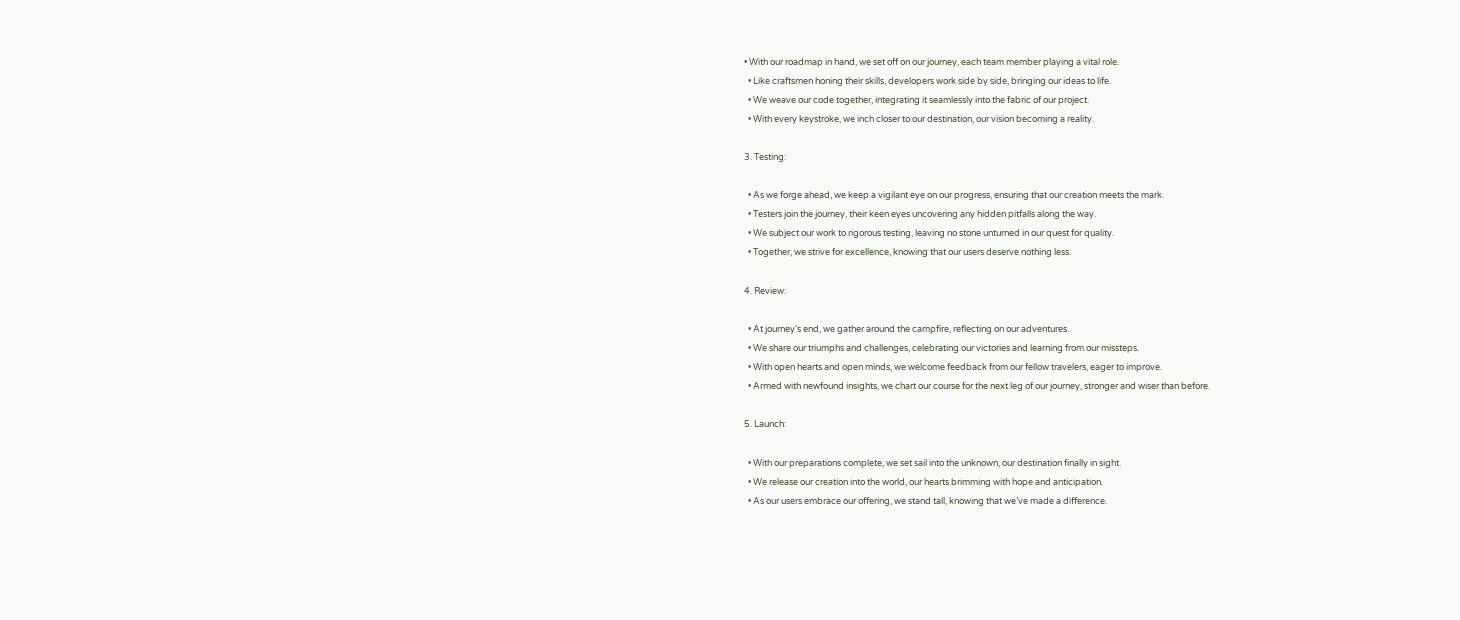• With our roadmap in hand, we set off on our journey, each team member playing a vital role.
  • Like craftsmen honing their skills, developers work side by side, bringing our ideas to life.
  • We weave our code together, integrating it seamlessly into the fabric of our project.
  • With every keystroke, we inch closer to our destination, our vision becoming a reality.

3. Testing:

  • As we forge ahead, we keep a vigilant eye on our progress, ensuring that our creation meets the mark.
  • Testers join the journey, their keen eyes uncovering any hidden pitfalls along the way.
  • We subject our work to rigorous testing, leaving no stone unturned in our quest for quality.
  • Together, we strive for excellence, knowing that our users deserve nothing less.

4. Review:

  • At journey’s end, we gather around the campfire, reflecting on our adventures.
  • We share our triumphs and challenges, celebrating our victories and learning from our missteps.
  • With open hearts and open minds, we welcome feedback from our fellow travelers, eager to improve.
  • Armed with newfound insights, we chart our course for the next leg of our journey, stronger and wiser than before.

5. Launch:

  • With our preparations complete, we set sail into the unknown, our destination finally in sight.
  • We release our creation into the world, our hearts brimming with hope and anticipation.
  • As our users embrace our offering, we stand tall, knowing that we’ve made a difference.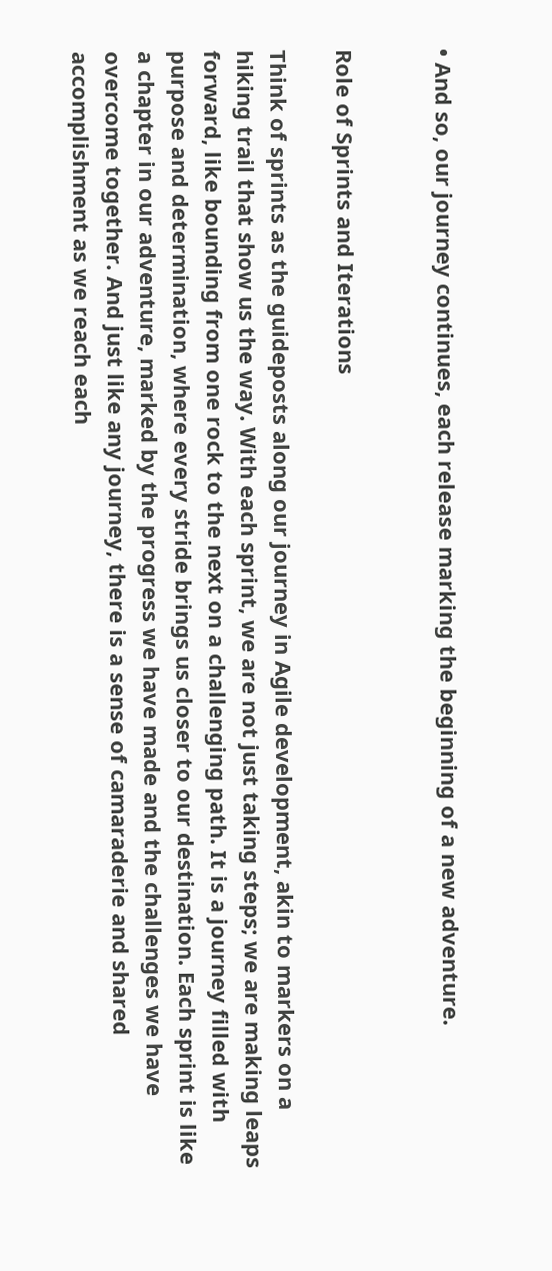• And so, our journey continues, each release marking the beginning of a new adventure.


Role of Sprints and Iterations

Think of sprints as the guideposts along our journey in Agile development, akin to markers on a hiking trail that show us the way. With each sprint, we are not just taking steps; we are making leaps forward, like bounding from one rock to the next on a challenging path. It is a journey filled with purpose and determination, where every stride brings us closer to our destination. Each sprint is like a chapter in our adventure, marked by the progress we have made and the challenges we have overcome together. And just like any journey, there is a sense of camaraderie and shared accomplishment as we reach each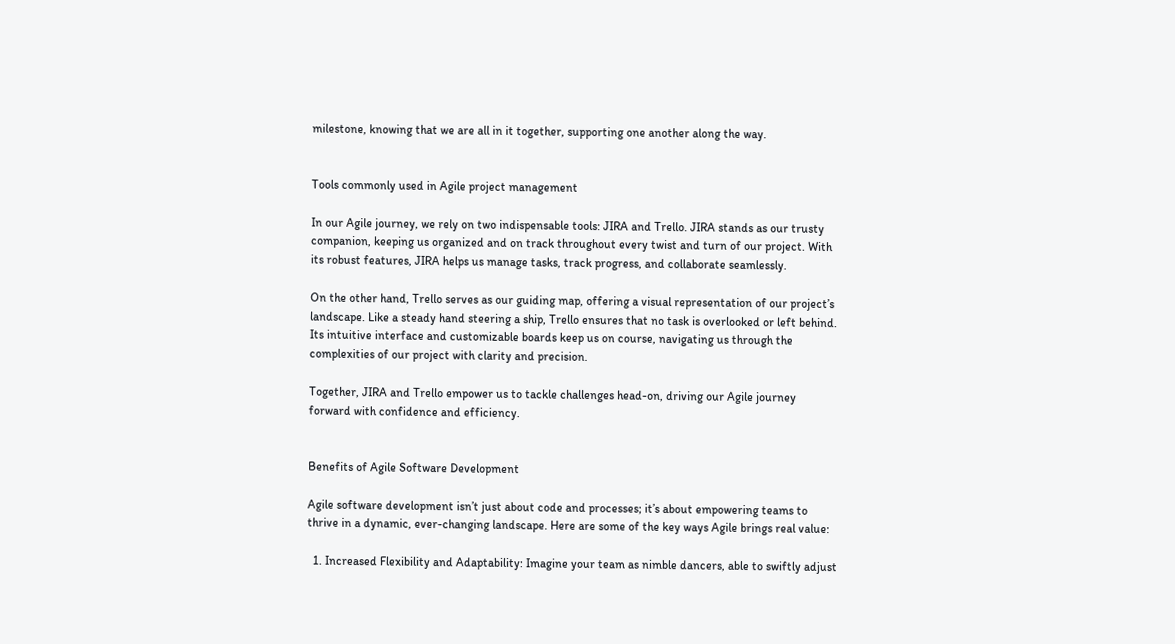milestone, knowing that we are all in it together, supporting one another along the way.


Tools commonly used in Agile project management

In our Agile journey, we rely on two indispensable tools: JIRA and Trello. JIRA stands as our trusty companion, keeping us organized and on track throughout every twist and turn of our project. With its robust features, JIRA helps us manage tasks, track progress, and collaborate seamlessly.

On the other hand, Trello serves as our guiding map, offering a visual representation of our project’s landscape. Like a steady hand steering a ship, Trello ensures that no task is overlooked or left behind. Its intuitive interface and customizable boards keep us on course, navigating us through the complexities of our project with clarity and precision.

Together, JIRA and Trello empower us to tackle challenges head-on, driving our Agile journey forward with confidence and efficiency.


Benefits of Agile Software Development

Agile software development isn’t just about code and processes; it’s about empowering teams to thrive in a dynamic, ever-changing landscape. Here are some of the key ways Agile brings real value:

  1. Increased Flexibility and Adaptability: Imagine your team as nimble dancers, able to swiftly adjust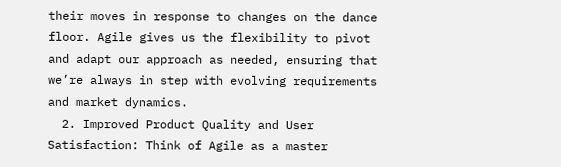their moves in response to changes on the dance floor. Agile gives us the flexibility to pivot and adapt our approach as needed, ensuring that we’re always in step with evolving requirements and market dynamics.
  2. Improved Product Quality and User Satisfaction: Think of Agile as a master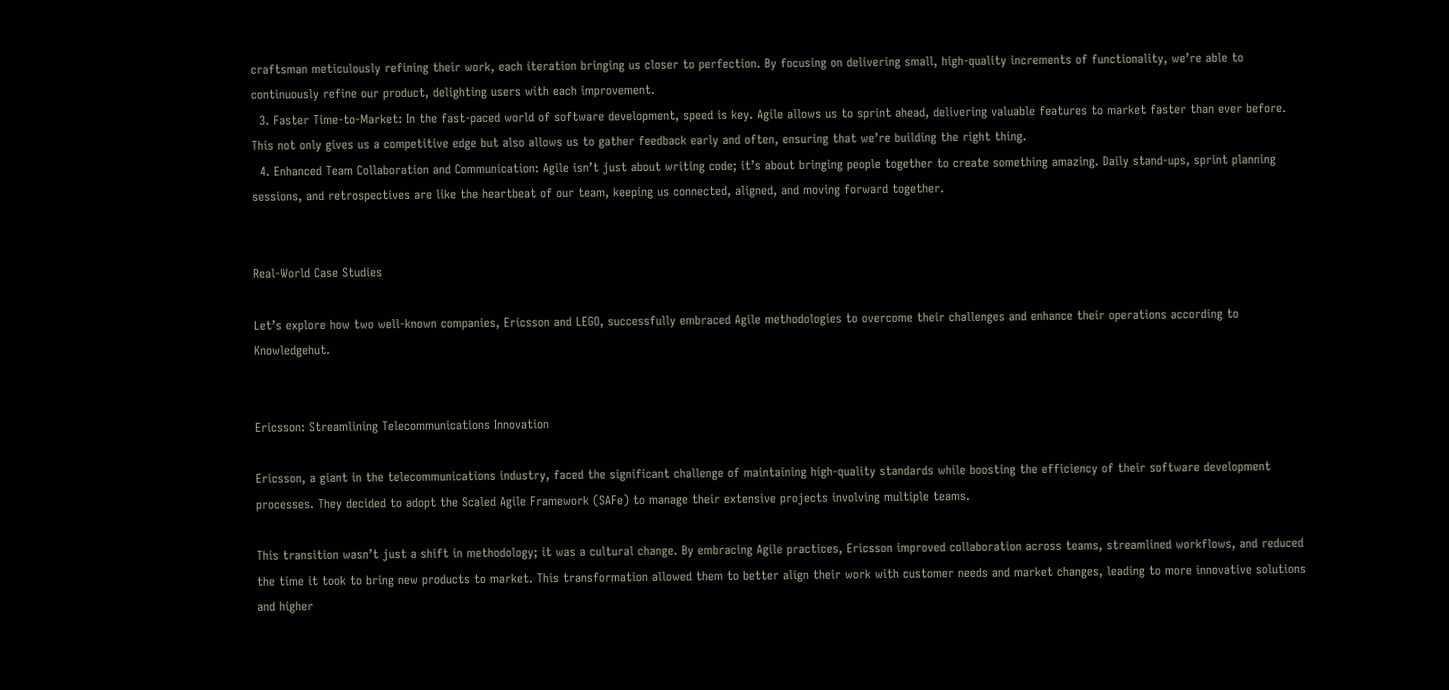craftsman meticulously refining their work, each iteration bringing us closer to perfection. By focusing on delivering small, high-quality increments of functionality, we’re able to continuously refine our product, delighting users with each improvement.
  3. Faster Time-to-Market: In the fast-paced world of software development, speed is key. Agile allows us to sprint ahead, delivering valuable features to market faster than ever before. This not only gives us a competitive edge but also allows us to gather feedback early and often, ensuring that we’re building the right thing.
  4. Enhanced Team Collaboration and Communication: Agile isn’t just about writing code; it’s about bringing people together to create something amazing. Daily stand-ups, sprint planning sessions, and retrospectives are like the heartbeat of our team, keeping us connected, aligned, and moving forward together.


Real-World Case Studies

Let’s explore how two well-known companies, Ericsson and LEGO, successfully embraced Agile methodologies to overcome their challenges and enhance their operations according to Knowledgehut.


Ericsson: Streamlining Telecommunications Innovation

Ericsson, a giant in the telecommunications industry, faced the significant challenge of maintaining high-quality standards while boosting the efficiency of their software development processes. They decided to adopt the Scaled Agile Framework (SAFe) to manage their extensive projects involving multiple teams.

This transition wasn’t just a shift in methodology; it was a cultural change. By embracing Agile practices, Ericsson improved collaboration across teams, streamlined workflows, and reduced the time it took to bring new products to market. This transformation allowed them to better align their work with customer needs and market changes, leading to more innovative solutions and higher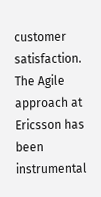customer satisfaction. The Agile approach at Ericsson has been instrumental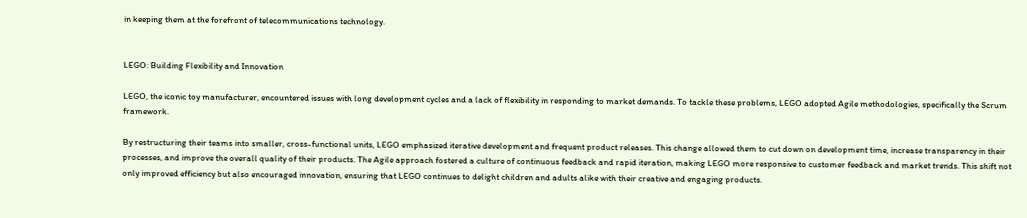in keeping them at the forefront of telecommunications technology.


LEGO: Building Flexibility and Innovation

LEGO, the iconic toy manufacturer, encountered issues with long development cycles and a lack of flexibility in responding to market demands. To tackle these problems, LEGO adopted Agile methodologies, specifically the Scrum framework.

By restructuring their teams into smaller, cross-functional units, LEGO emphasized iterative development and frequent product releases. This change allowed them to cut down on development time, increase transparency in their processes, and improve the overall quality of their products. The Agile approach fostered a culture of continuous feedback and rapid iteration, making LEGO more responsive to customer feedback and market trends. This shift not only improved efficiency but also encouraged innovation, ensuring that LEGO continues to delight children and adults alike with their creative and engaging products.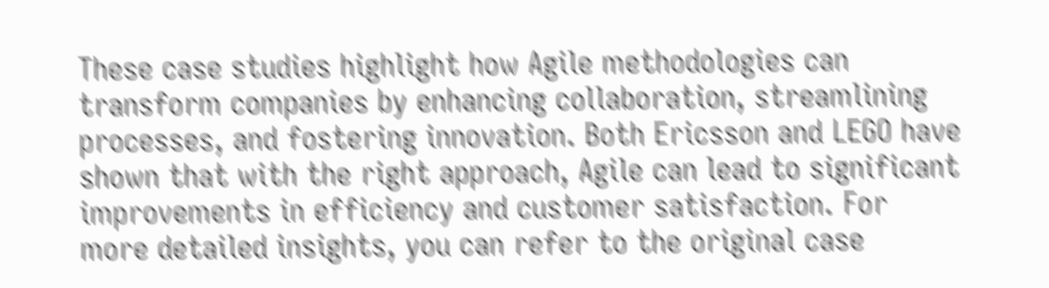These case studies highlight how Agile methodologies can transform companies by enhancing collaboration, streamlining processes, and fostering innovation. Both Ericsson and LEGO have shown that with the right approach, Agile can lead to significant improvements in efficiency and customer satisfaction. For more detailed insights, you can refer to the original case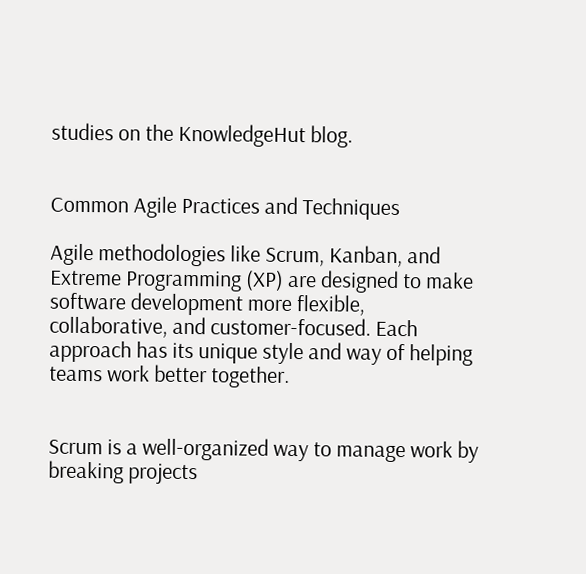studies on the KnowledgeHut blog.


Common Agile Practices and Techniques

Agile methodologies like Scrum, Kanban, and Extreme Programming (XP) are designed to make software development more flexible, collaborative, and customer-focused. Each approach has its unique style and way of helping teams work better together.


Scrum is a well-organized way to manage work by breaking projects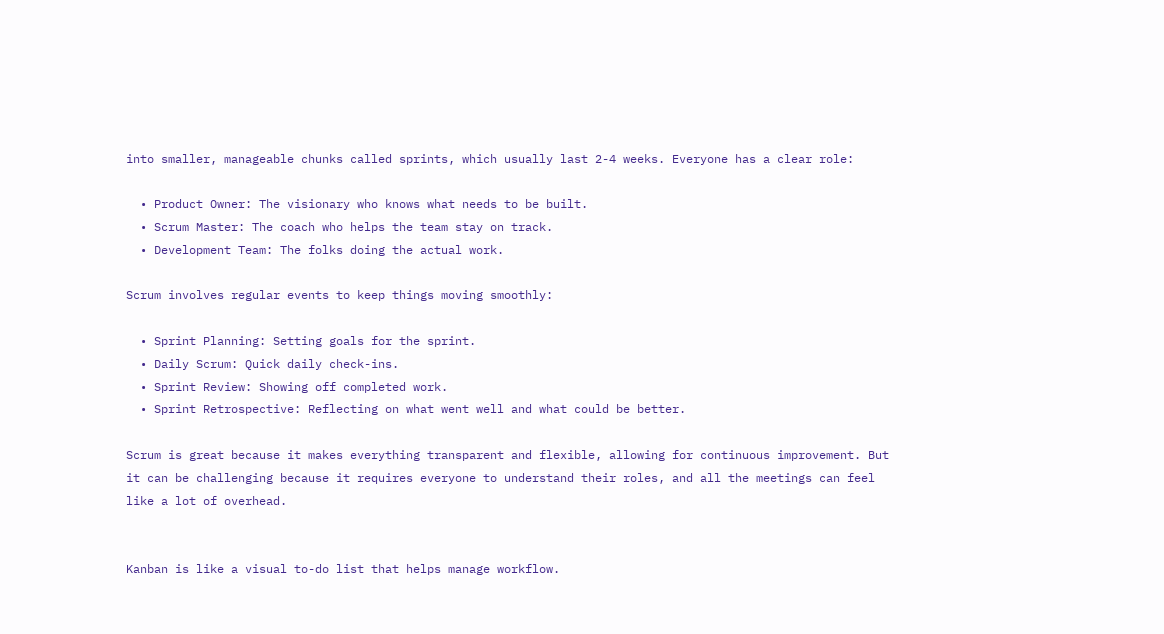into smaller, manageable chunks called sprints, which usually last 2-4 weeks. Everyone has a clear role:

  • Product Owner: The visionary who knows what needs to be built.
  • Scrum Master: The coach who helps the team stay on track.
  • Development Team: The folks doing the actual work.

Scrum involves regular events to keep things moving smoothly:

  • Sprint Planning: Setting goals for the sprint.
  • Daily Scrum: Quick daily check-ins.
  • Sprint Review: Showing off completed work.
  • Sprint Retrospective: Reflecting on what went well and what could be better.

Scrum is great because it makes everything transparent and flexible, allowing for continuous improvement. But it can be challenging because it requires everyone to understand their roles, and all the meetings can feel like a lot of overhead.


Kanban is like a visual to-do list that helps manage workflow.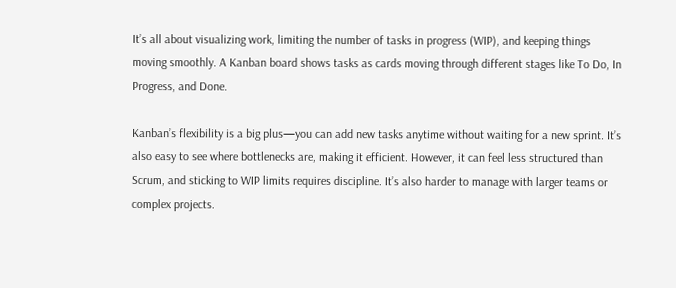It’s all about visualizing work, limiting the number of tasks in progress (WIP), and keeping things moving smoothly. A Kanban board shows tasks as cards moving through different stages like To Do, In Progress, and Done.

Kanban’s flexibility is a big plus—you can add new tasks anytime without waiting for a new sprint. It’s also easy to see where bottlenecks are, making it efficient. However, it can feel less structured than Scrum, and sticking to WIP limits requires discipline. It’s also harder to manage with larger teams or complex projects.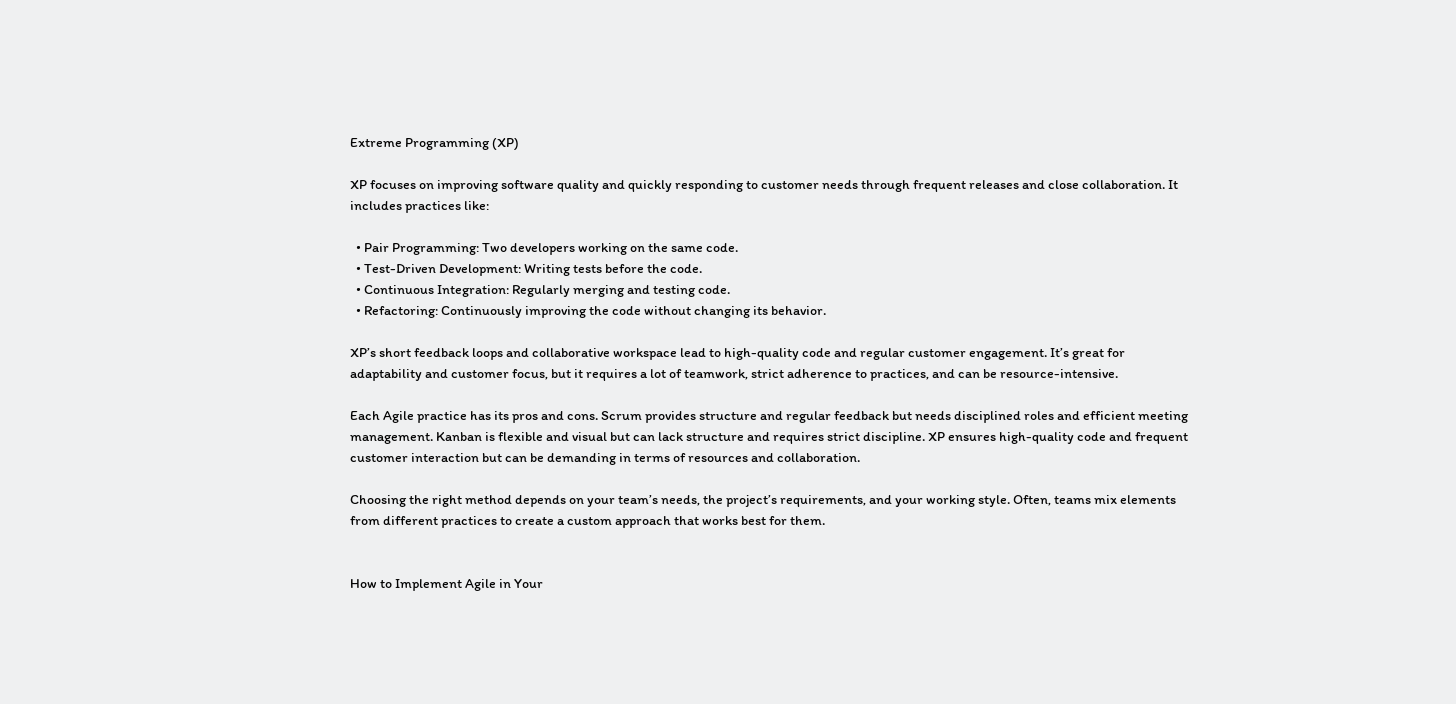Extreme Programming (XP)

XP focuses on improving software quality and quickly responding to customer needs through frequent releases and close collaboration. It includes practices like:

  • Pair Programming: Two developers working on the same code.
  • Test-Driven Development: Writing tests before the code.
  • Continuous Integration: Regularly merging and testing code.
  • Refactoring: Continuously improving the code without changing its behavior.

XP’s short feedback loops and collaborative workspace lead to high-quality code and regular customer engagement. It’s great for adaptability and customer focus, but it requires a lot of teamwork, strict adherence to practices, and can be resource-intensive.

Each Agile practice has its pros and cons. Scrum provides structure and regular feedback but needs disciplined roles and efficient meeting management. Kanban is flexible and visual but can lack structure and requires strict discipline. XP ensures high-quality code and frequent customer interaction but can be demanding in terms of resources and collaboration.

Choosing the right method depends on your team’s needs, the project’s requirements, and your working style. Often, teams mix elements from different practices to create a custom approach that works best for them.


How to Implement Agile in Your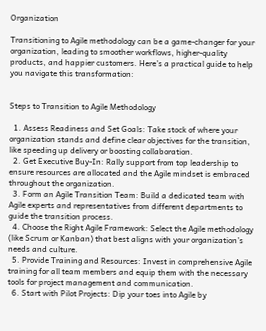Organization

Transitioning to Agile methodology can be a game-changer for your organization, leading to smoother workflows, higher-quality products, and happier customers. Here’s a practical guide to help you navigate this transformation:


Steps to Transition to Agile Methodology

  1. Assess Readiness and Set Goals: Take stock of where your organization stands and define clear objectives for the transition, like speeding up delivery or boosting collaboration.
  2. Get Executive Buy-In: Rally support from top leadership to ensure resources are allocated and the Agile mindset is embraced throughout the organization.
  3. Form an Agile Transition Team: Build a dedicated team with Agile experts and representatives from different departments to guide the transition process.
  4. Choose the Right Agile Framework: Select the Agile methodology (like Scrum or Kanban) that best aligns with your organization’s needs and culture.
  5. Provide Training and Resources: Invest in comprehensive Agile training for all team members and equip them with the necessary tools for project management and communication.
  6. Start with Pilot Projects: Dip your toes into Agile by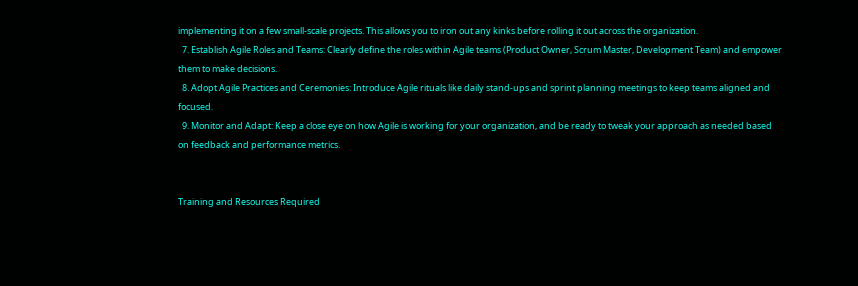implementing it on a few small-scale projects. This allows you to iron out any kinks before rolling it out across the organization.
  7. Establish Agile Roles and Teams: Clearly define the roles within Agile teams (Product Owner, Scrum Master, Development Team) and empower them to make decisions.
  8. Adopt Agile Practices and Ceremonies: Introduce Agile rituals like daily stand-ups and sprint planning meetings to keep teams aligned and focused.
  9. Monitor and Adapt: Keep a close eye on how Agile is working for your organization, and be ready to tweak your approach as needed based on feedback and performance metrics.


Training and Resources Required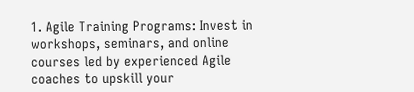1. Agile Training Programs: Invest in workshops, seminars, and online courses led by experienced Agile coaches to upskill your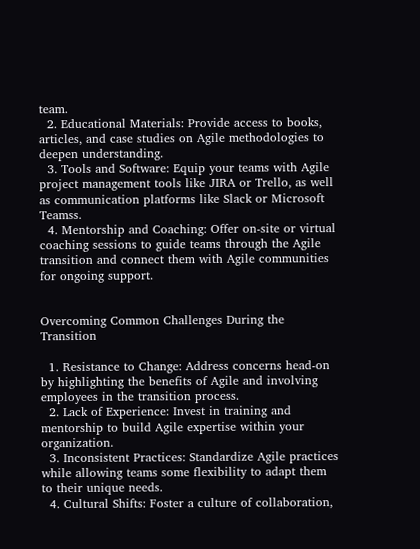team.
  2. Educational Materials: Provide access to books, articles, and case studies on Agile methodologies to deepen understanding.
  3. Tools and Software: Equip your teams with Agile project management tools like JIRA or Trello, as well as communication platforms like Slack or Microsoft Teamss.
  4. Mentorship and Coaching: Offer on-site or virtual coaching sessions to guide teams through the Agile transition and connect them with Agile communities for ongoing support.


Overcoming Common Challenges During the Transition

  1. Resistance to Change: Address concerns head-on by highlighting the benefits of Agile and involving employees in the transition process.
  2. Lack of Experience: Invest in training and mentorship to build Agile expertise within your organization.
  3. Inconsistent Practices: Standardize Agile practices while allowing teams some flexibility to adapt them to their unique needs.
  4. Cultural Shifts: Foster a culture of collaboration,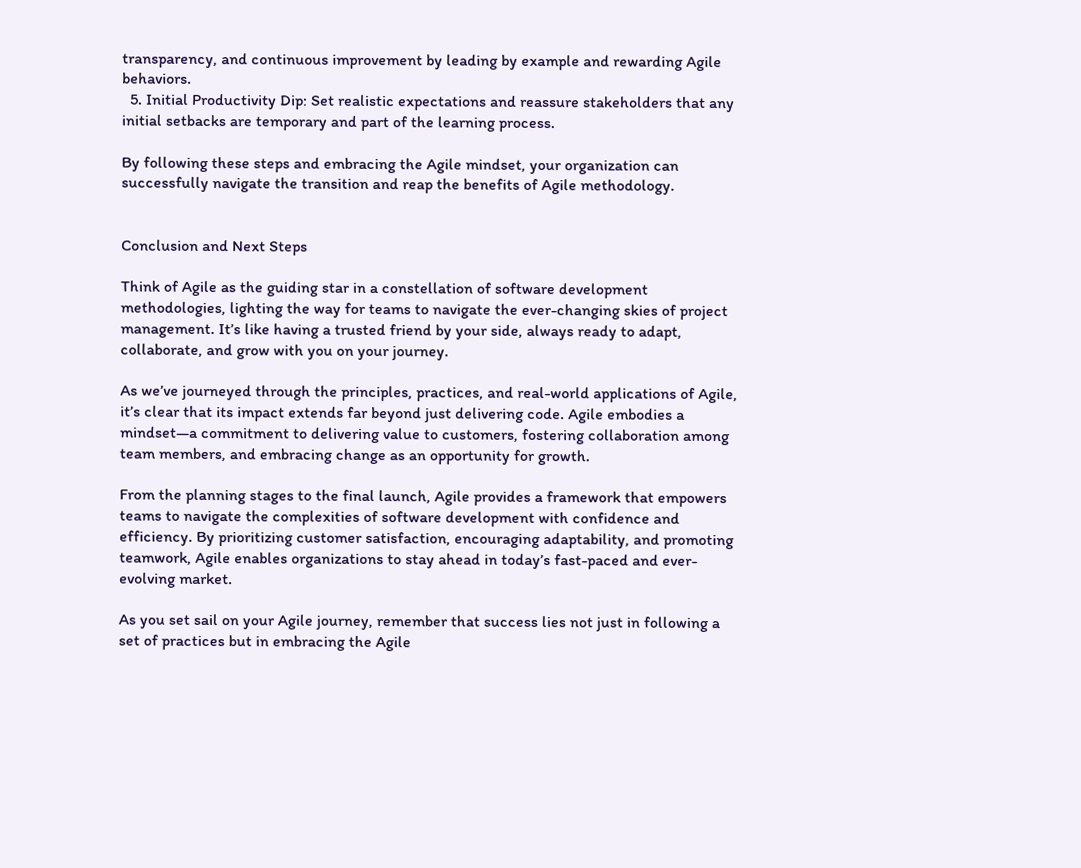transparency, and continuous improvement by leading by example and rewarding Agile behaviors.
  5. Initial Productivity Dip: Set realistic expectations and reassure stakeholders that any initial setbacks are temporary and part of the learning process.

By following these steps and embracing the Agile mindset, your organization can successfully navigate the transition and reap the benefits of Agile methodology.


Conclusion and Next Steps

Think of Agile as the guiding star in a constellation of software development methodologies, lighting the way for teams to navigate the ever-changing skies of project management. It’s like having a trusted friend by your side, always ready to adapt, collaborate, and grow with you on your journey.

As we’ve journeyed through the principles, practices, and real-world applications of Agile, it’s clear that its impact extends far beyond just delivering code. Agile embodies a mindset—a commitment to delivering value to customers, fostering collaboration among team members, and embracing change as an opportunity for growth.

From the planning stages to the final launch, Agile provides a framework that empowers teams to navigate the complexities of software development with confidence and efficiency. By prioritizing customer satisfaction, encouraging adaptability, and promoting teamwork, Agile enables organizations to stay ahead in today’s fast-paced and ever-evolving market.

As you set sail on your Agile journey, remember that success lies not just in following a set of practices but in embracing the Agile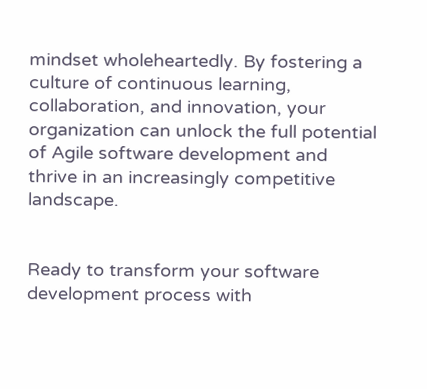mindset wholeheartedly. By fostering a culture of continuous learning, collaboration, and innovation, your organization can unlock the full potential of Agile software development and thrive in an increasingly competitive landscape.


Ready to transform your software development process with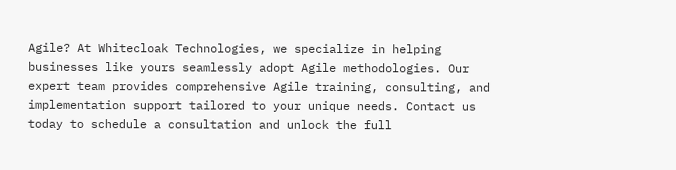Agile? At Whitecloak Technologies, we specialize in helping businesses like yours seamlessly adopt Agile methodologies. Our expert team provides comprehensive Agile training, consulting, and implementation support tailored to your unique needs. Contact us today to schedule a consultation and unlock the full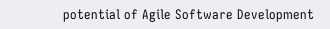potential of Agile Software Development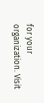for your organization. Visit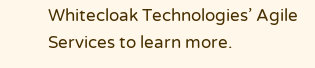Whitecloak Technologies’ Agile Services to learn more.